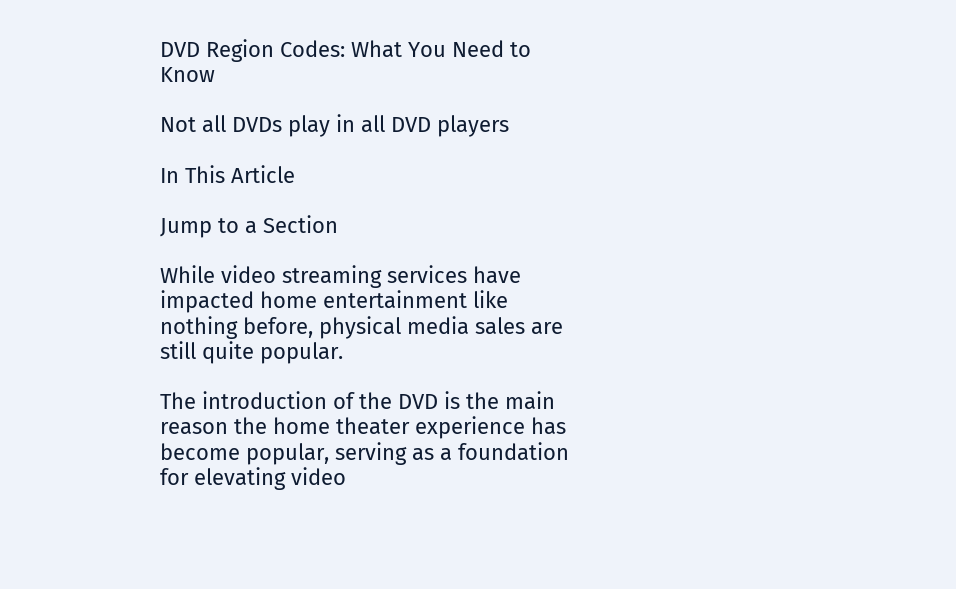DVD Region Codes: What You Need to Know

Not all DVDs play in all DVD players

In This Article

Jump to a Section

While video streaming services have impacted home entertainment like nothing before, physical media sales are still quite popular.

The introduction of the DVD is the main reason the home theater experience has become popular, serving as a foundation for elevating video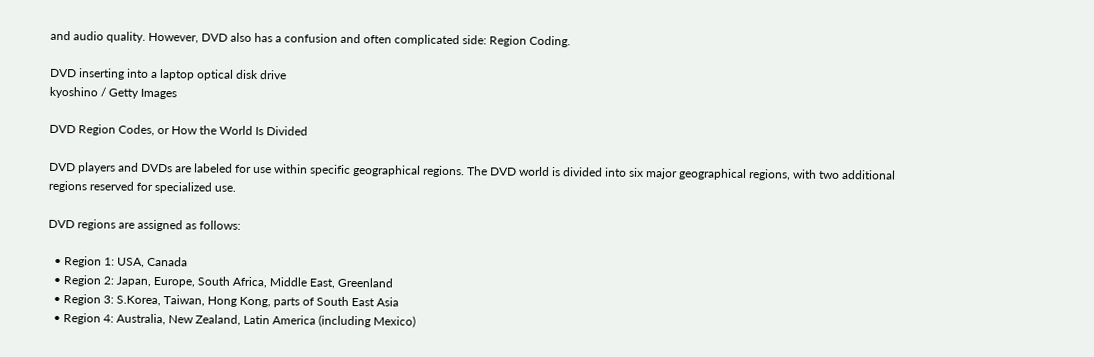and audio quality. However, DVD also has a confusion and often complicated side: Region Coding.

DVD inserting into a laptop optical disk drive
kyoshino / Getty Images

DVD Region Codes, or How the World Is Divided

DVD players and DVDs are labeled for use within specific geographical regions. The DVD world is divided into six major geographical regions, with two additional regions reserved for specialized use.

DVD regions are assigned as follows:

  • Region 1: USA, Canada
  • Region 2: Japan, Europe, South Africa, Middle East, Greenland
  • Region 3: S.Korea, Taiwan, Hong Kong, parts of South East Asia
  • Region 4: Australia, New Zealand, Latin America (including Mexico)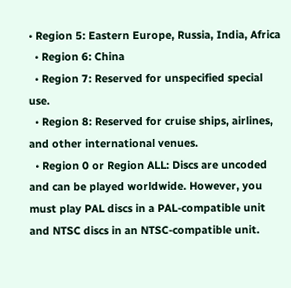• Region 5: Eastern Europe, Russia, India, Africa
  • Region 6: China
  • Region 7: Reserved for unspecified special use.
  • Region 8: Reserved for cruise ships, airlines, and other international venues.
  • Region 0 or Region ALL: Discs are uncoded and can be played worldwide. However, you must play PAL discs in a PAL-compatible unit and NTSC discs in an NTSC-compatible unit.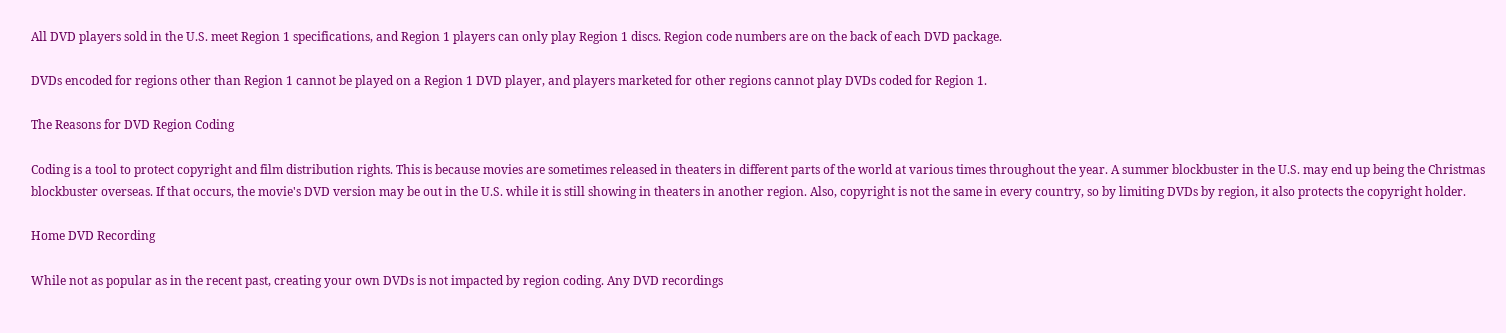All DVD players sold in the U.S. meet Region 1 specifications, and Region 1 players can only play Region 1 discs. Region code numbers are on the back of each DVD package.

DVDs encoded for regions other than Region 1 cannot be played on a Region 1 DVD player, and players marketed for other regions cannot play DVDs coded for Region 1.

The Reasons for DVD Region Coding

Coding is a tool to protect copyright and film distribution rights. This is because movies are sometimes released in theaters in different parts of the world at various times throughout the year. A summer blockbuster in the U.S. may end up being the Christmas blockbuster overseas. If that occurs, the movie's DVD version may be out in the U.S. while it is still showing in theaters in another region. Also, copyright is not the same in every country, so by limiting DVDs by region, it also protects the copyright holder.

Home DVD Recording

While not as popular as in the recent past, creating your own DVDs is not impacted by region coding. Any DVD recordings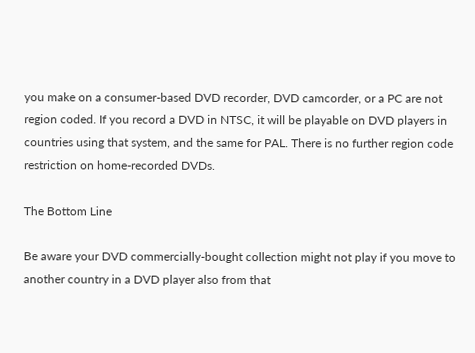you make on a consumer-based DVD recorder, DVD camcorder, or a PC are not region coded. If you record a DVD in NTSC, it will be playable on DVD players in countries using that system, and the same for PAL. There is no further region code restriction on home-recorded DVDs.

The Bottom Line

Be aware your DVD commercially-bought collection might not play if you move to another country in a DVD player also from that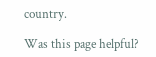country.

Was this page helpful?